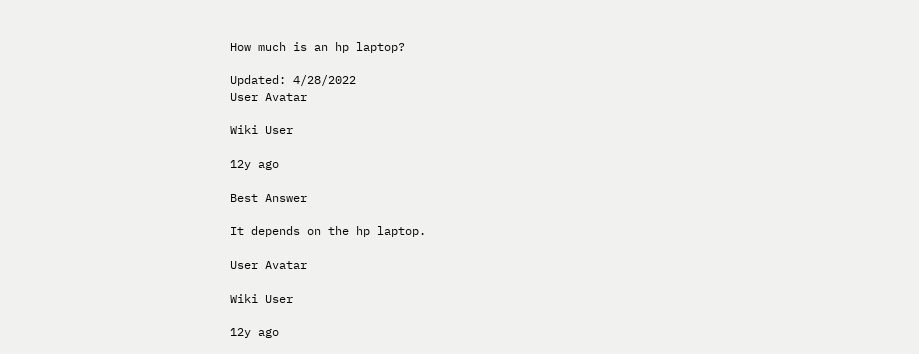How much is an hp laptop?

Updated: 4/28/2022
User Avatar

Wiki User

12y ago

Best Answer

It depends on the hp laptop.

User Avatar

Wiki User

12y ago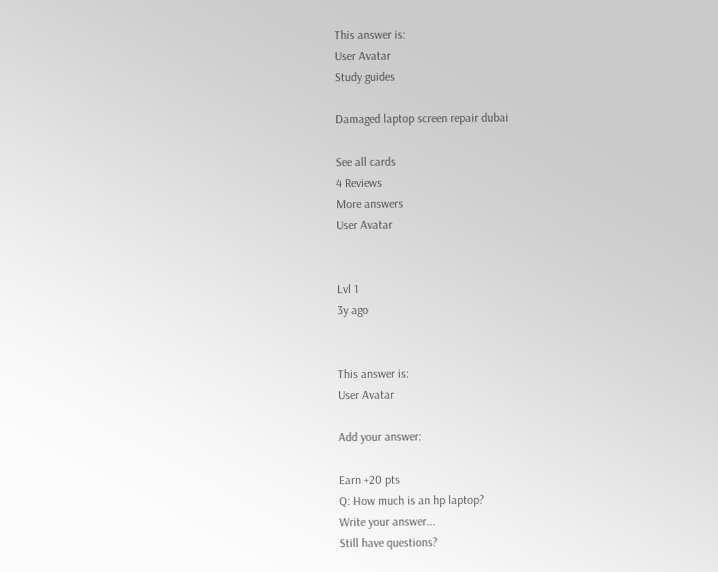This answer is:
User Avatar
Study guides

Damaged laptop screen repair dubai

See all cards
4 Reviews
More answers
User Avatar


Lvl 1
3y ago


This answer is:
User Avatar

Add your answer:

Earn +20 pts
Q: How much is an hp laptop?
Write your answer...
Still have questions?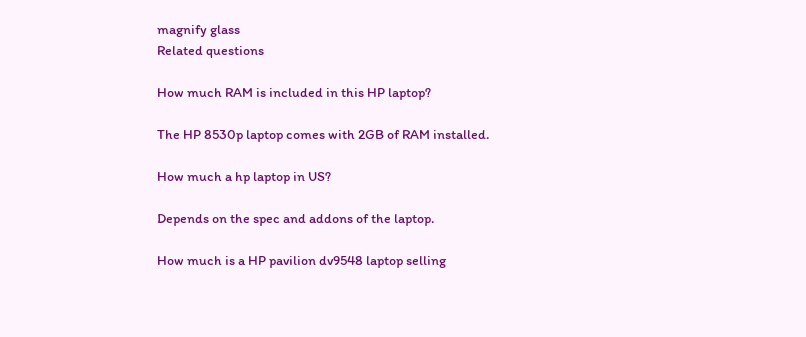magnify glass
Related questions

How much RAM is included in this HP laptop?

The HP 8530p laptop comes with 2GB of RAM installed.

How much a hp laptop in US?

Depends on the spec and addons of the laptop.

How much is a HP pavilion dv9548 laptop selling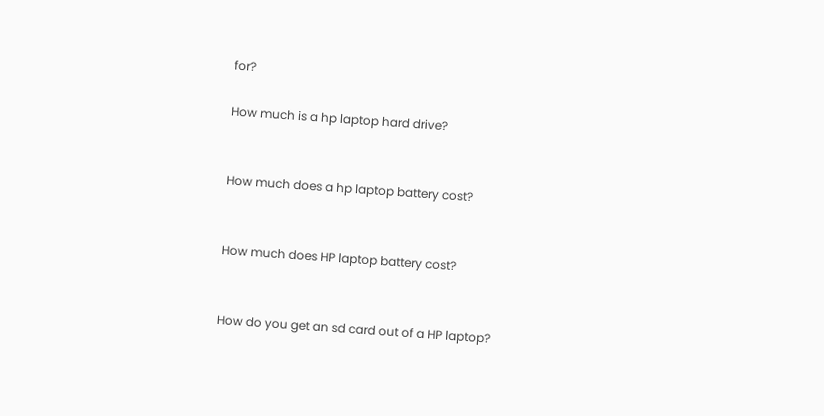for?

How much is a hp laptop hard drive?


How much does a hp laptop battery cost?


How much does HP laptop battery cost?


How do you get an sd card out of a HP laptop?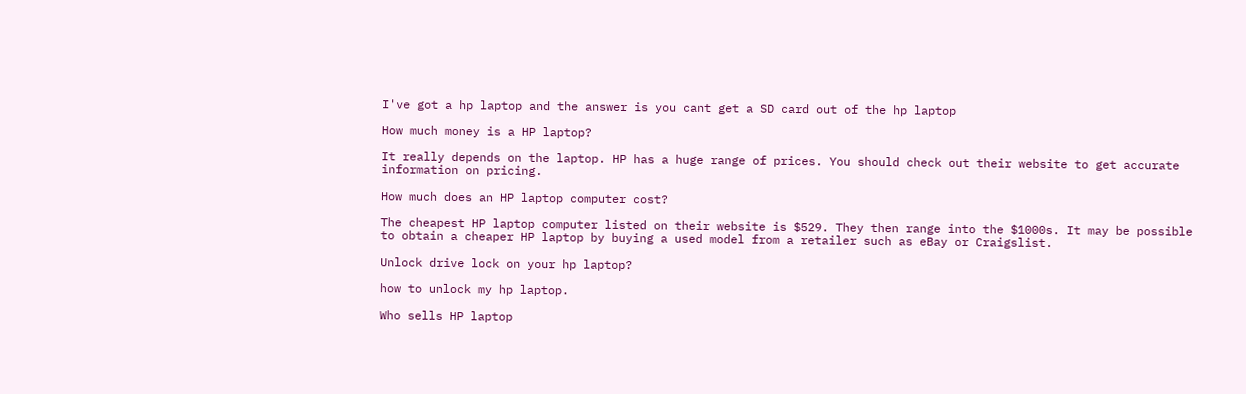I've got a hp laptop and the answer is you cant get a SD card out of the hp laptop

How much money is a HP laptop?

It really depends on the laptop. HP has a huge range of prices. You should check out their website to get accurate information on pricing.

How much does an HP laptop computer cost?

The cheapest HP laptop computer listed on their website is $529. They then range into the $1000s. It may be possible to obtain a cheaper HP laptop by buying a used model from a retailer such as eBay or Craigslist.

Unlock drive lock on your hp laptop?

how to unlock my hp laptop.

Who sells HP laptop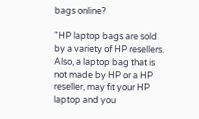bags online?

"HP laptop bags are sold by a variety of HP resellers. Also, a laptop bag that is not made by HP or a HP reseller, may fit your HP laptop and you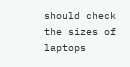should check the sizes of laptops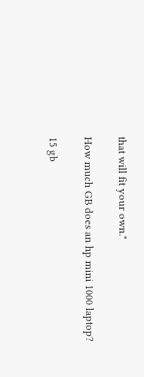that will fit your own."

How much GB does an hp mini 1000 laptop?

15 gb